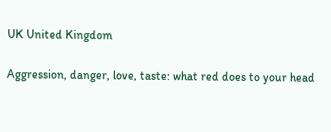UK United Kingdom

Aggression, danger, love, taste: what red does to your head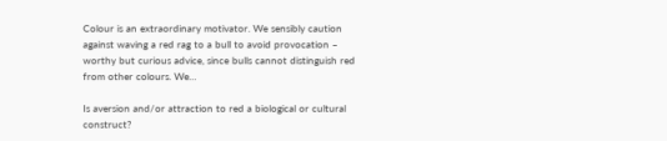Colour is an extraordinary motivator. We sensibly caution against waving a red rag to a bull to avoid provocation – worthy but curious advice, since bulls cannot distinguish red from other colours. We…

Is aversion and/or attraction to red a biological or cultural construct?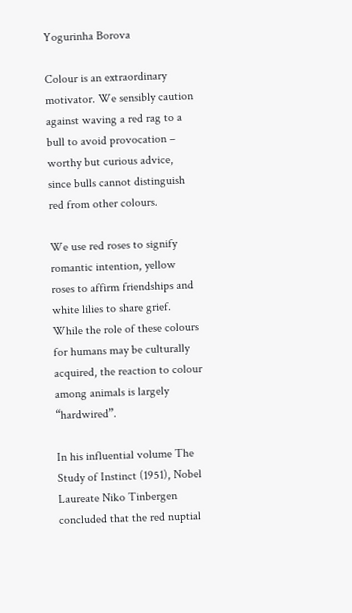Yogurinha Borova

Colour is an extraordinary motivator. We sensibly caution against waving a red rag to a bull to avoid provocation – worthy but curious advice, since bulls cannot distinguish red from other colours.

We use red roses to signify romantic intention, yellow roses to affirm friendships and white lilies to share grief. While the role of these colours for humans may be culturally acquired, the reaction to colour among animals is largely “hardwired”.

In his influential volume The Study of Instinct (1951), Nobel Laureate Niko Tinbergen concluded that the red nuptial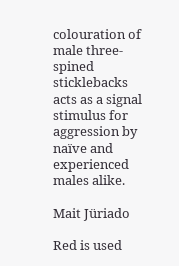colouration of male three-spined sticklebacks acts as a signal stimulus for aggression by naïve and experienced males alike.

Mait Jüriado

Red is used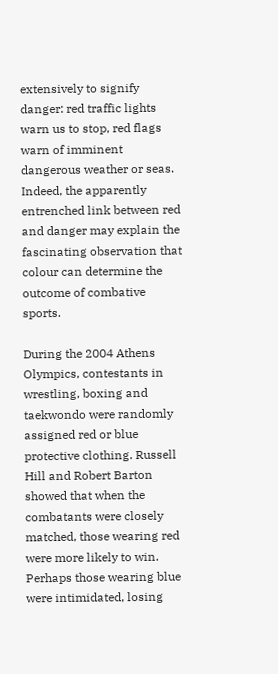extensively to signify danger: red traffic lights warn us to stop, red flags warn of imminent dangerous weather or seas. Indeed, the apparently entrenched link between red and danger may explain the fascinating observation that colour can determine the outcome of combative sports.

During the 2004 Athens Olympics, contestants in wrestling, boxing and taekwondo were randomly assigned red or blue protective clothing. Russell Hill and Robert Barton showed that when the combatants were closely matched, those wearing red were more likely to win. Perhaps those wearing blue were intimidated, losing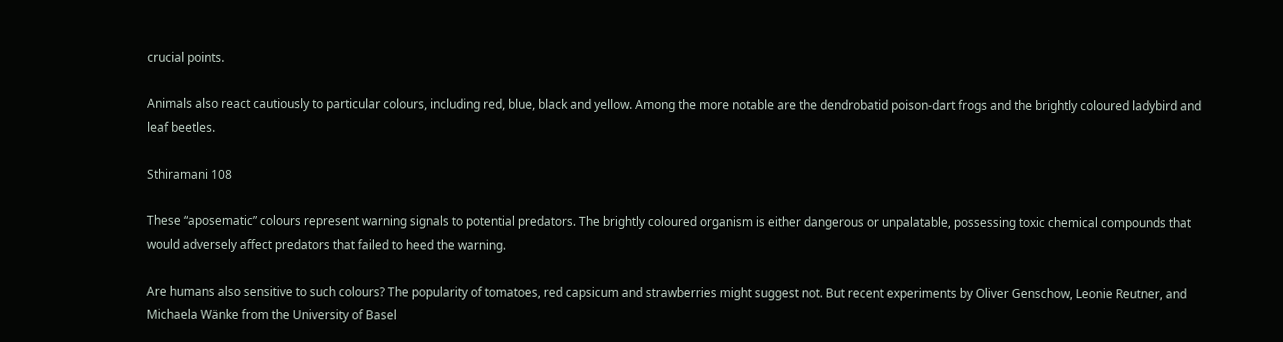crucial points.

Animals also react cautiously to particular colours, including red, blue, black and yellow. Among the more notable are the dendrobatid poison-dart frogs and the brightly coloured ladybird and leaf beetles.

Sthiramani 108

These “aposematic” colours represent warning signals to potential predators. The brightly coloured organism is either dangerous or unpalatable, possessing toxic chemical compounds that would adversely affect predators that failed to heed the warning.

Are humans also sensitive to such colours? The popularity of tomatoes, red capsicum and strawberries might suggest not. But recent experiments by Oliver Genschow, Leonie Reutner, and Michaela Wänke from the University of Basel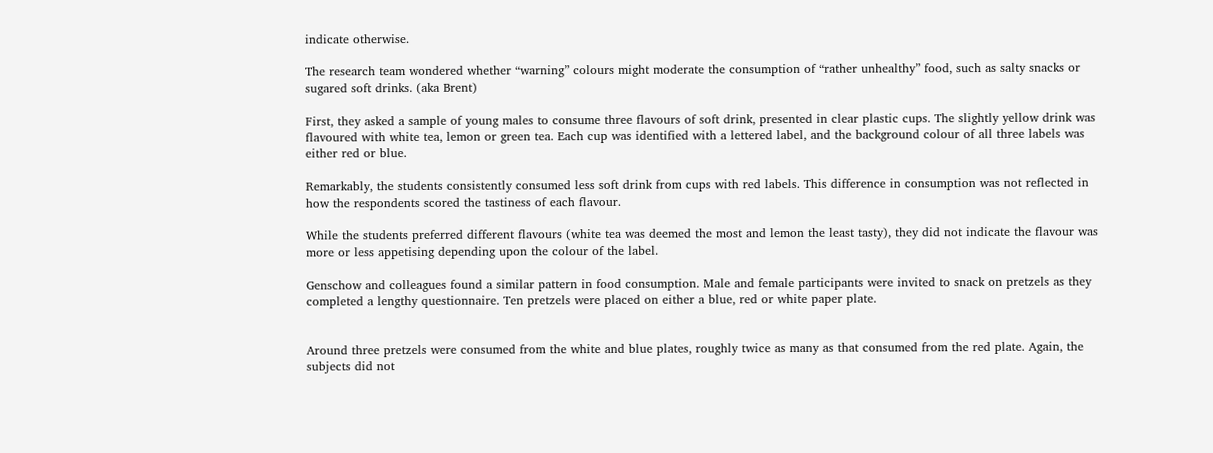indicate otherwise.

The research team wondered whether “warning” colours might moderate the consumption of “rather unhealthy” food, such as salty snacks or sugared soft drinks. (aka Brent)

First, they asked a sample of young males to consume three flavours of soft drink, presented in clear plastic cups. The slightly yellow drink was flavoured with white tea, lemon or green tea. Each cup was identified with a lettered label, and the background colour of all three labels was either red or blue.

Remarkably, the students consistently consumed less soft drink from cups with red labels. This difference in consumption was not reflected in how the respondents scored the tastiness of each flavour.

While the students preferred different flavours (white tea was deemed the most and lemon the least tasty), they did not indicate the flavour was more or less appetising depending upon the colour of the label.

Genschow and colleagues found a similar pattern in food consumption. Male and female participants were invited to snack on pretzels as they completed a lengthy questionnaire. Ten pretzels were placed on either a blue, red or white paper plate.


Around three pretzels were consumed from the white and blue plates, roughly twice as many as that consumed from the red plate. Again, the subjects did not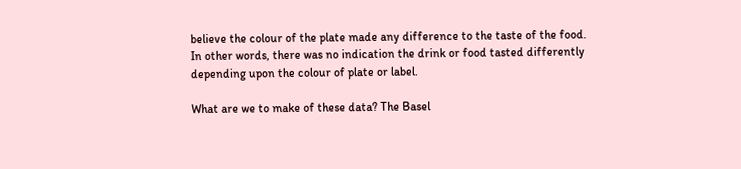believe the colour of the plate made any difference to the taste of the food. In other words, there was no indication the drink or food tasted differently depending upon the colour of plate or label.

What are we to make of these data? The Basel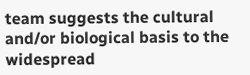team suggests the cultural and/or biological basis to the widespread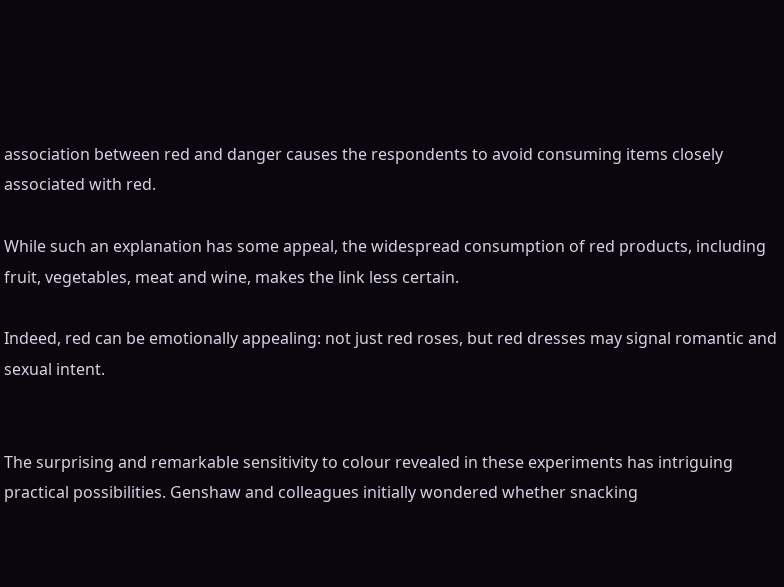association between red and danger causes the respondents to avoid consuming items closely associated with red.

While such an explanation has some appeal, the widespread consumption of red products, including fruit, vegetables, meat and wine, makes the link less certain.

Indeed, red can be emotionally appealing: not just red roses, but red dresses may signal romantic and sexual intent.


The surprising and remarkable sensitivity to colour revealed in these experiments has intriguing practical possibilities. Genshaw and colleagues initially wondered whether snacking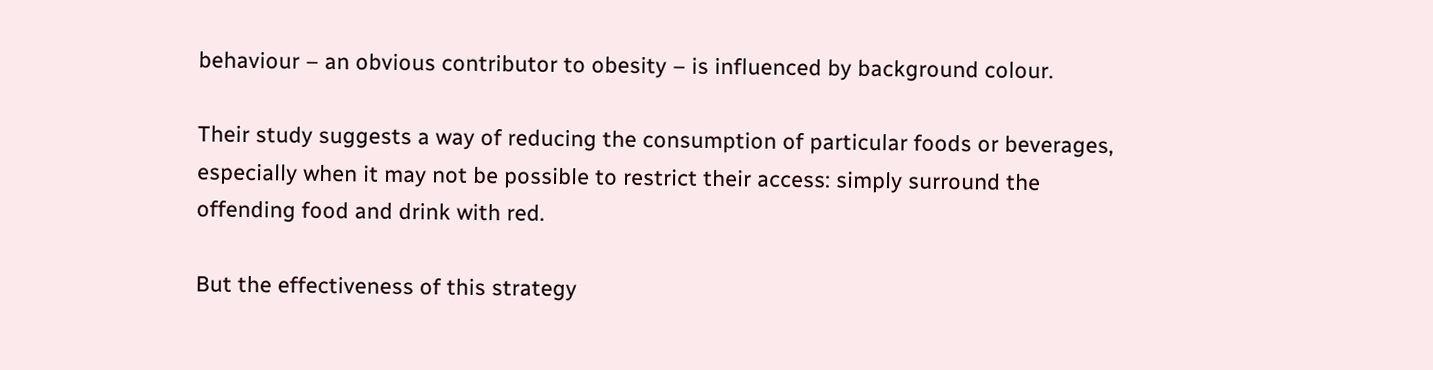behaviour – an obvious contributor to obesity – is influenced by background colour.

Their study suggests a way of reducing the consumption of particular foods or beverages, especially when it may not be possible to restrict their access: simply surround the offending food and drink with red.

But the effectiveness of this strategy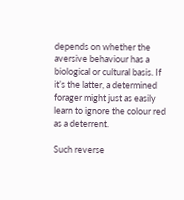depends on whether the aversive behaviour has a biological or cultural basis. If it’s the latter, a determined forager might just as easily learn to ignore the colour red as a deterrent.

Such reverse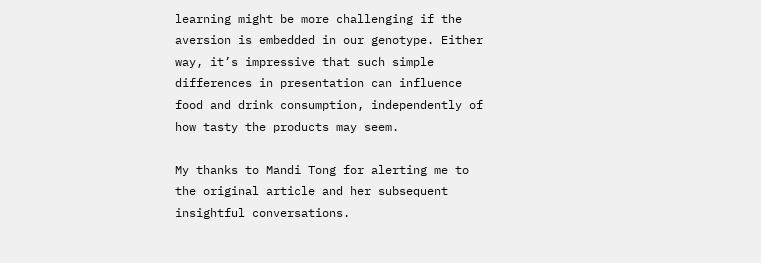learning might be more challenging if the aversion is embedded in our genotype. Either way, it’s impressive that such simple differences in presentation can influence food and drink consumption, independently of how tasty the products may seem.

My thanks to Mandi Tong for alerting me to the original article and her subsequent insightful conversations.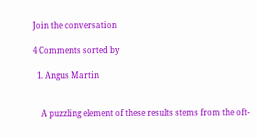Join the conversation

4 Comments sorted by

  1. Angus Martin


    A puzzling element of these results stems from the oft-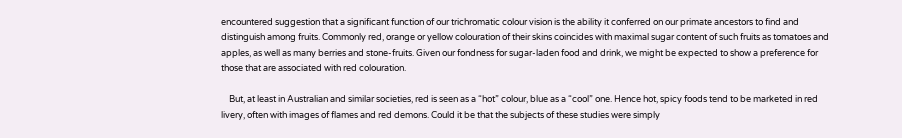encountered suggestion that a significant function of our trichromatic colour vision is the ability it conferred on our primate ancestors to find and distinguish among fruits. Commonly red, orange or yellow colouration of their skins coincides with maximal sugar content of such fruits as tomatoes and apples, as well as many berries and stone-fruits. Given our fondness for sugar-laden food and drink, we might be expected to show a preference for those that are associated with red colouration.

    But, at least in Australian and similar societies, red is seen as a “hot” colour, blue as a “cool” one. Hence hot, spicy foods tend to be marketed in red livery, often with images of flames and red demons. Could it be that the subjects of these studies were simply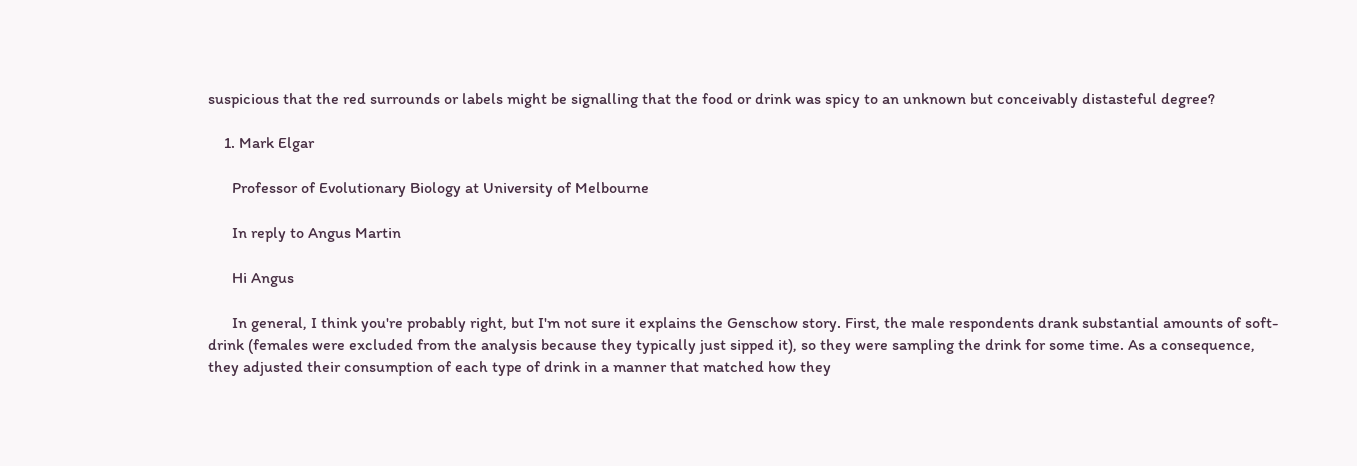suspicious that the red surrounds or labels might be signalling that the food or drink was spicy to an unknown but conceivably distasteful degree?

    1. Mark Elgar

      Professor of Evolutionary Biology at University of Melbourne

      In reply to Angus Martin

      Hi Angus

      In general, I think you're probably right, but I'm not sure it explains the Genschow story. First, the male respondents drank substantial amounts of soft-drink (females were excluded from the analysis because they typically just sipped it), so they were sampling the drink for some time. As a consequence, they adjusted their consumption of each type of drink in a manner that matched how they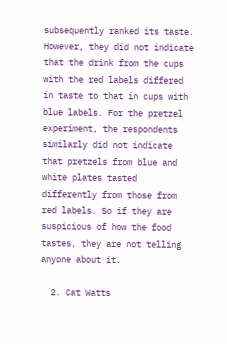subsequently ranked its taste. However, they did not indicate that the drink from the cups with the red labels differed in taste to that in cups with blue labels. For the pretzel experiment, the respondents similarly did not indicate that pretzels from blue and white plates tasted differently from those from red labels. So if they are suspicious of how the food tastes, they are not telling anyone about it.

  2. Cat Watts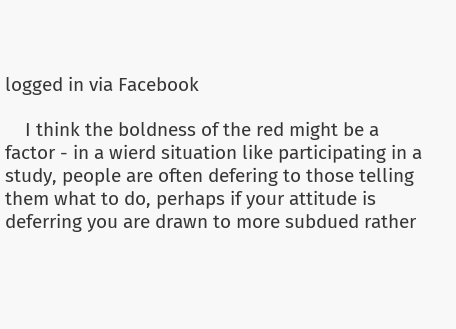logged in via Facebook

    I think the boldness of the red might be a factor - in a wierd situation like participating in a study, people are often defering to those telling them what to do, perhaps if your attitude is deferring you are drawn to more subdued rather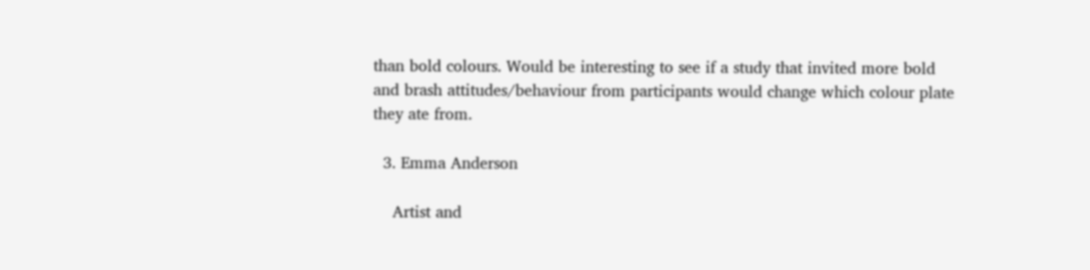than bold colours. Would be interesting to see if a study that invited more bold and brash attitudes/behaviour from participants would change which colour plate they ate from.

  3. Emma Anderson

    Artist and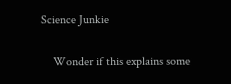Science Junkie

    Wonder if this explains some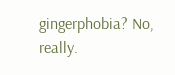gingerphobia? No, really.